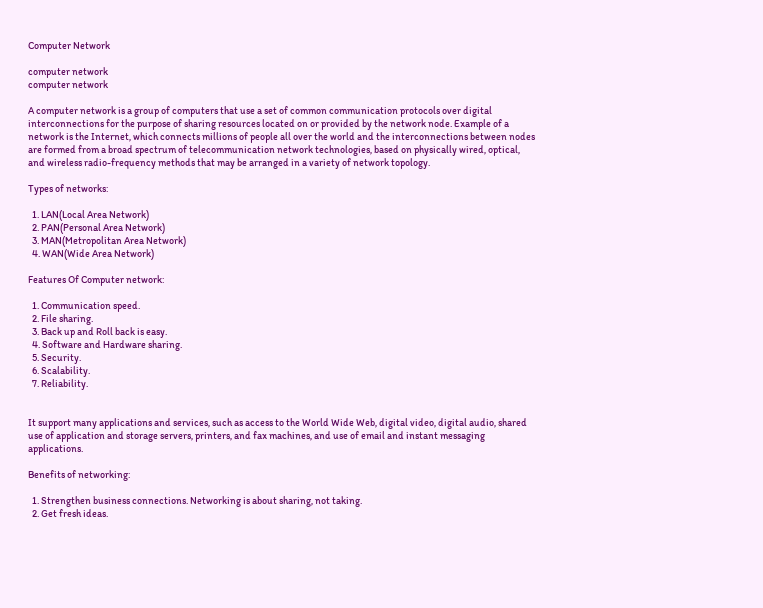Computer Network

computer network
computer network

A computer network is a group of computers that use a set of common communication protocols over digital interconnections for the purpose of sharing resources located on or provided by the network node. Example of a network is the Internet, which connects millions of people all over the world and the interconnections between nodes are formed from a broad spectrum of telecommunication network technologies, based on physically wired, optical, and wireless radio-frequency methods that may be arranged in a variety of network topology.

Types of networks:

  1. LAN(Local Area Network)
  2. PAN(Personal Area Network)
  3. MAN(Metropolitan Area Network)
  4. WAN(Wide Area Network)

Features Of Computer network:

  1. Communication speed.
  2. File sharing.
  3. Back up and Roll back is easy.
  4. Software and Hardware sharing.
  5. Security.
  6. Scalability.
  7. Reliability.


It support many applications and services, such as access to the World Wide Web, digital video, digital audio, shared use of application and storage servers, printers, and fax machines, and use of email and instant messaging applications.

Benefits of networking:

  1. Strengthen business connections. Networking is about sharing, not taking.
  2. Get fresh ideas.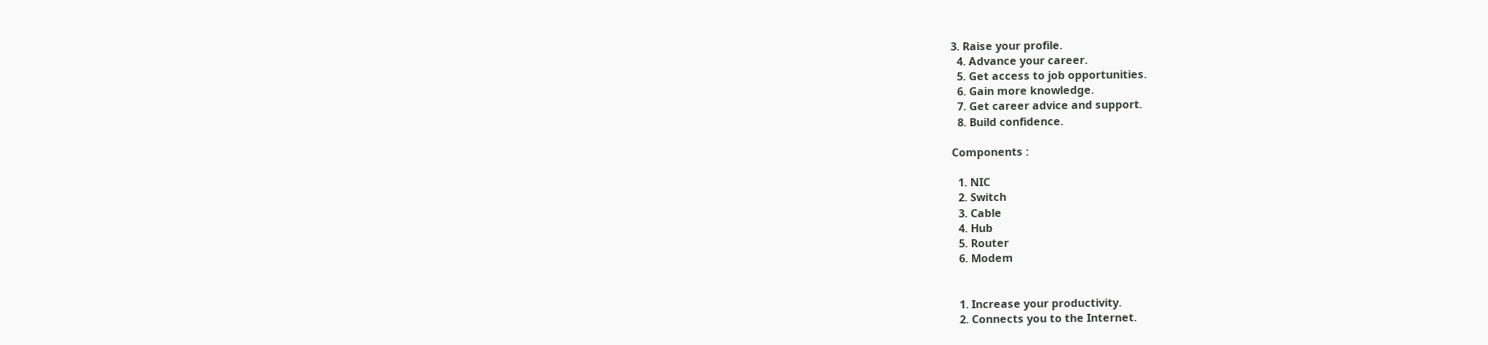3. Raise your profile.
  4. Advance your career.
  5. Get access to job opportunities.
  6. Gain more knowledge.
  7. Get career advice and support.
  8. Build confidence.

Components :

  1. NIC
  2. Switch
  3. Cable
  4. Hub
  5. Router
  6. Modem


  1. Increase your productivity.
  2. Connects you to the Internet.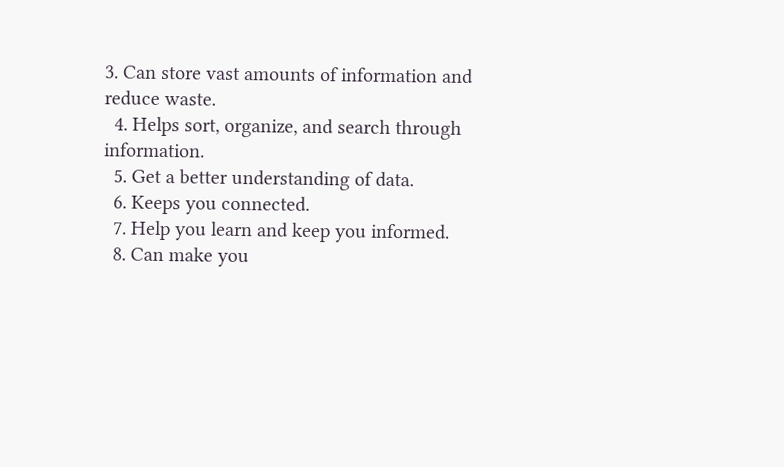3. Can store vast amounts of information and reduce waste.
  4. Helps sort, organize, and search through information.
  5. Get a better understanding of data.
  6. Keeps you connected.
  7. Help you learn and keep you informed.
  8. Can make you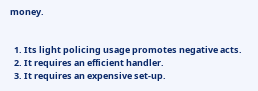money.


  1. Its light policing usage promotes negative acts.
  2. It requires an efficient handler.
  3. It requires an expensive set-up.